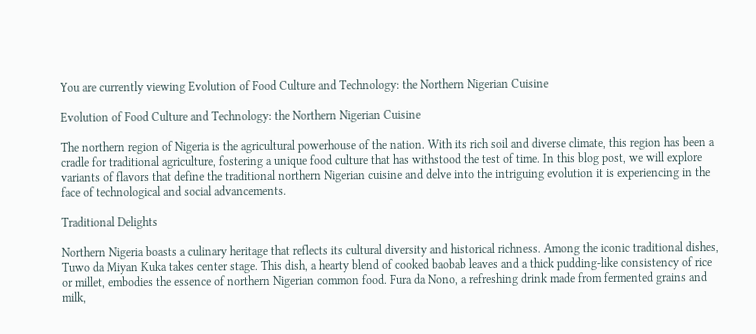You are currently viewing Evolution of Food Culture and Technology: the Northern Nigerian Cuisine

Evolution of Food Culture and Technology: the Northern Nigerian Cuisine

The northern region of Nigeria is the agricultural powerhouse of the nation. With its rich soil and diverse climate, this region has been a cradle for traditional agriculture, fostering a unique food culture that has withstood the test of time. In this blog post, we will explore variants of flavors that define the traditional northern Nigerian cuisine and delve into the intriguing evolution it is experiencing in the face of technological and social advancements.

Traditional Delights

Northern Nigeria boasts a culinary heritage that reflects its cultural diversity and historical richness. Among the iconic traditional dishes, Tuwo da Miyan Kuka takes center stage. This dish, a hearty blend of cooked baobab leaves and a thick pudding-like consistency of rice or millet, embodies the essence of northern Nigerian common food. Fura da Nono, a refreshing drink made from fermented grains and milk,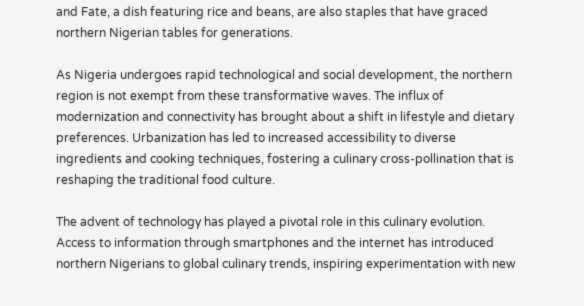and Fate, a dish featuring rice and beans, are also staples that have graced northern Nigerian tables for generations.

As Nigeria undergoes rapid technological and social development, the northern region is not exempt from these transformative waves. The influx of modernization and connectivity has brought about a shift in lifestyle and dietary preferences. Urbanization has led to increased accessibility to diverse ingredients and cooking techniques, fostering a culinary cross-pollination that is reshaping the traditional food culture.

The advent of technology has played a pivotal role in this culinary evolution. Access to information through smartphones and the internet has introduced northern Nigerians to global culinary trends, inspiring experimentation with new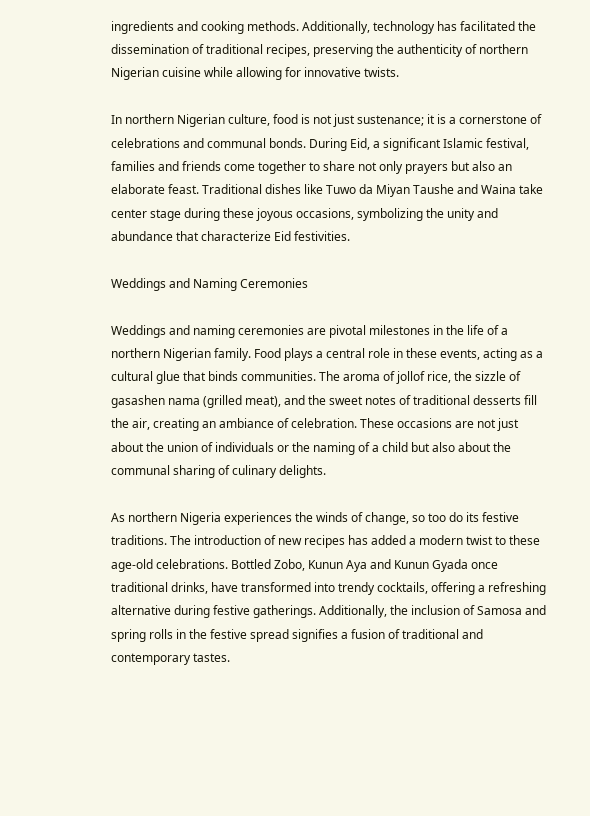ingredients and cooking methods. Additionally, technology has facilitated the dissemination of traditional recipes, preserving the authenticity of northern Nigerian cuisine while allowing for innovative twists.

In northern Nigerian culture, food is not just sustenance; it is a cornerstone of celebrations and communal bonds. During Eid, a significant Islamic festival, families and friends come together to share not only prayers but also an elaborate feast. Traditional dishes like Tuwo da Miyan Taushe and Waina take center stage during these joyous occasions, symbolizing the unity and abundance that characterize Eid festivities.

Weddings and Naming Ceremonies

Weddings and naming ceremonies are pivotal milestones in the life of a northern Nigerian family. Food plays a central role in these events, acting as a cultural glue that binds communities. The aroma of jollof rice, the sizzle of gasashen nama (grilled meat), and the sweet notes of traditional desserts fill the air, creating an ambiance of celebration. These occasions are not just about the union of individuals or the naming of a child but also about the communal sharing of culinary delights.

As northern Nigeria experiences the winds of change, so too do its festive traditions. The introduction of new recipes has added a modern twist to these age-old celebrations. Bottled Zobo, Kunun Aya and Kunun Gyada once traditional drinks, have transformed into trendy cocktails, offering a refreshing alternative during festive gatherings. Additionally, the inclusion of Samosa and spring rolls in the festive spread signifies a fusion of traditional and contemporary tastes.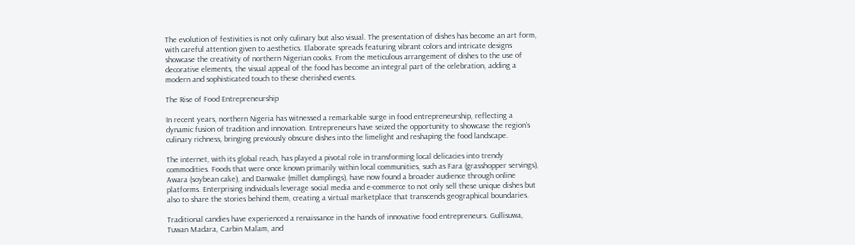The evolution of festivities is not only culinary but also visual. The presentation of dishes has become an art form, with careful attention given to aesthetics. Elaborate spreads featuring vibrant colors and intricate designs showcase the creativity of northern Nigerian cooks. From the meticulous arrangement of dishes to the use of decorative elements, the visual appeal of the food has become an integral part of the celebration, adding a modern and sophisticated touch to these cherished events.

The Rise of Food Entrepreneurship

In recent years, northern Nigeria has witnessed a remarkable surge in food entrepreneurship, reflecting a dynamic fusion of tradition and innovation. Entrepreneurs have seized the opportunity to showcase the region’s culinary richness, bringing previously obscure dishes into the limelight and reshaping the food landscape.

The internet, with its global reach, has played a pivotal role in transforming local delicacies into trendy commodities. Foods that were once known primarily within local communities, such as Fara (grasshopper servings), Awara (soybean cake), and Danwake (millet dumplings), have now found a broader audience through online platforms. Enterprising individuals leverage social media and e-commerce to not only sell these unique dishes but also to share the stories behind them, creating a virtual marketplace that transcends geographical boundaries.

Traditional candies have experienced a renaissance in the hands of innovative food entrepreneurs. Gullisuwa, Tuwan Madara, Carbin Malam, and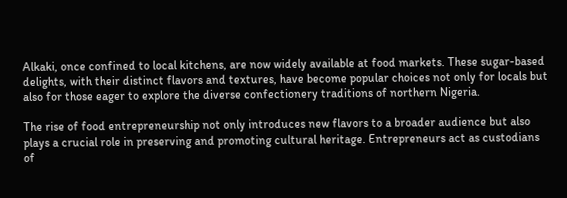Alkaki, once confined to local kitchens, are now widely available at food markets. These sugar-based delights, with their distinct flavors and textures, have become popular choices not only for locals but also for those eager to explore the diverse confectionery traditions of northern Nigeria.

The rise of food entrepreneurship not only introduces new flavors to a broader audience but also plays a crucial role in preserving and promoting cultural heritage. Entrepreneurs act as custodians of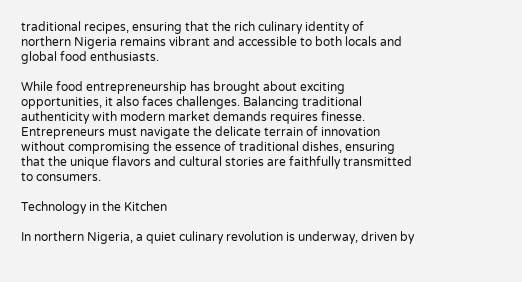traditional recipes, ensuring that the rich culinary identity of northern Nigeria remains vibrant and accessible to both locals and global food enthusiasts.

While food entrepreneurship has brought about exciting opportunities, it also faces challenges. Balancing traditional authenticity with modern market demands requires finesse. Entrepreneurs must navigate the delicate terrain of innovation without compromising the essence of traditional dishes, ensuring that the unique flavors and cultural stories are faithfully transmitted to consumers.

Technology in the Kitchen

In northern Nigeria, a quiet culinary revolution is underway, driven by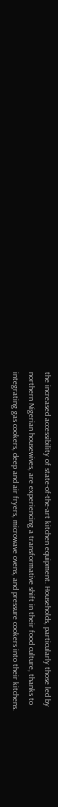the increased accessibility of state-of-the-art kitchen equipment. Households, particularly those led by northern Nigerian housewives, are experiencing a transformative shift in their food culture, thanks to integrating gas cookers, deep and air fryers, microwave ovens, and pressure cookers into their kitchens.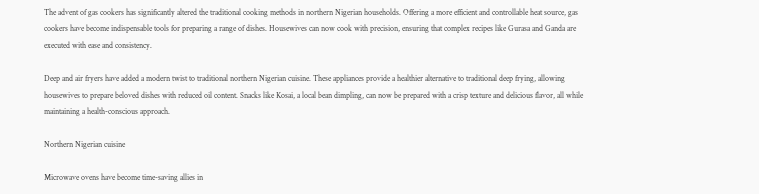The advent of gas cookers has significantly altered the traditional cooking methods in northern Nigerian households. Offering a more efficient and controllable heat source, gas cookers have become indispensable tools for preparing a range of dishes. Housewives can now cook with precision, ensuring that complex recipes like Gurasa and Ganda are executed with ease and consistency.

Deep and air fryers have added a modern twist to traditional northern Nigerian cuisine. These appliances provide a healthier alternative to traditional deep frying, allowing housewives to prepare beloved dishes with reduced oil content. Snacks like Kosai, a local bean dimpling, can now be prepared with a crisp texture and delicious flavor, all while maintaining a health-conscious approach.

Northern Nigerian cuisine

Microwave ovens have become time-saving allies in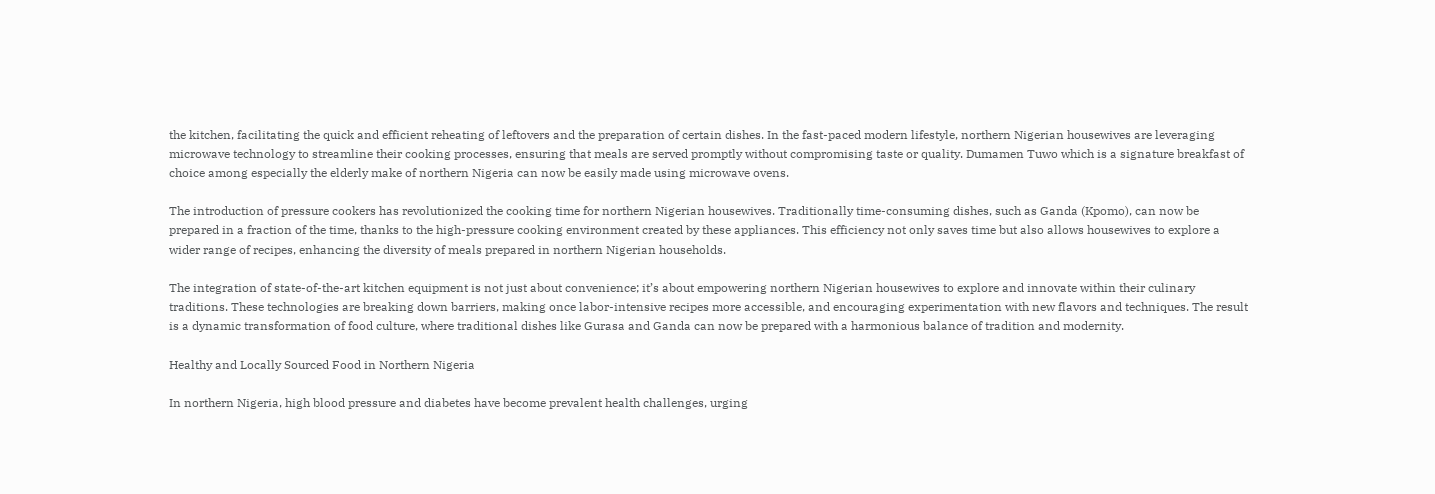the kitchen, facilitating the quick and efficient reheating of leftovers and the preparation of certain dishes. In the fast-paced modern lifestyle, northern Nigerian housewives are leveraging microwave technology to streamline their cooking processes, ensuring that meals are served promptly without compromising taste or quality. Dumamen Tuwo which is a signature breakfast of choice among especially the elderly make of northern Nigeria can now be easily made using microwave ovens.

The introduction of pressure cookers has revolutionized the cooking time for northern Nigerian housewives. Traditionally time-consuming dishes, such as Ganda (Kpomo), can now be prepared in a fraction of the time, thanks to the high-pressure cooking environment created by these appliances. This efficiency not only saves time but also allows housewives to explore a wider range of recipes, enhancing the diversity of meals prepared in northern Nigerian households.

The integration of state-of-the-art kitchen equipment is not just about convenience; it’s about empowering northern Nigerian housewives to explore and innovate within their culinary traditions. These technologies are breaking down barriers, making once labor-intensive recipes more accessible, and encouraging experimentation with new flavors and techniques. The result is a dynamic transformation of food culture, where traditional dishes like Gurasa and Ganda can now be prepared with a harmonious balance of tradition and modernity.

Healthy and Locally Sourced Food in Northern Nigeria

In northern Nigeria, high blood pressure and diabetes have become prevalent health challenges, urging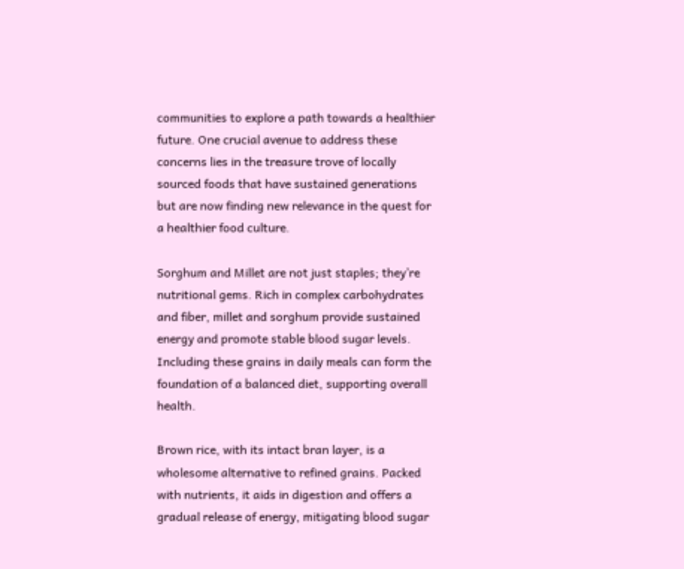communities to explore a path towards a healthier future. One crucial avenue to address these concerns lies in the treasure trove of locally sourced foods that have sustained generations but are now finding new relevance in the quest for a healthier food culture.

Sorghum and Millet are not just staples; they’re nutritional gems. Rich in complex carbohydrates and fiber, millet and sorghum provide sustained energy and promote stable blood sugar levels. Including these grains in daily meals can form the foundation of a balanced diet, supporting overall health.

Brown rice, with its intact bran layer, is a wholesome alternative to refined grains. Packed with nutrients, it aids in digestion and offers a gradual release of energy, mitigating blood sugar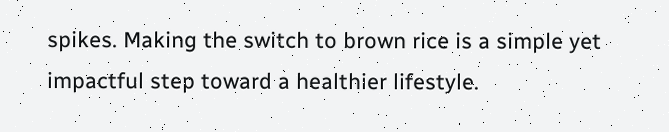spikes. Making the switch to brown rice is a simple yet impactful step toward a healthier lifestyle.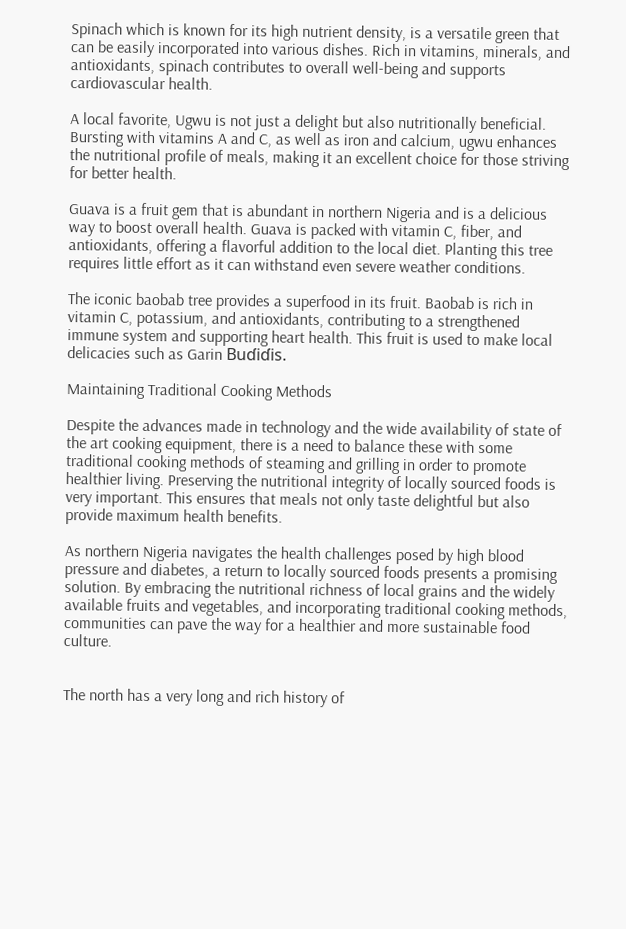Spinach which is known for its high nutrient density, is a versatile green that can be easily incorporated into various dishes. Rich in vitamins, minerals, and antioxidants, spinach contributes to overall well-being and supports cardiovascular health.

A local favorite, Ugwu is not just a delight but also nutritionally beneficial. Bursting with vitamins A and C, as well as iron and calcium, ugwu enhances the nutritional profile of meals, making it an excellent choice for those striving for better health.

Guava is a fruit gem that is abundant in northern Nigeria and is a delicious way to boost overall health. Guava is packed with vitamin C, fiber, and antioxidants, offering a flavorful addition to the local diet. Planting this tree requires little effort as it can withstand even severe weather conditions.

The iconic baobab tree provides a superfood in its fruit. Baobab is rich in vitamin C, potassium, and antioxidants, contributing to a strengthened immune system and supporting heart health. This fruit is used to make local delicacies such as Garin Buɗiɗis.

Maintaining Traditional Cooking Methods

Despite the advances made in technology and the wide availability of state of the art cooking equipment, there is a need to balance these with some traditional cooking methods of steaming and grilling in order to promote healthier living. Preserving the nutritional integrity of locally sourced foods is very important. This ensures that meals not only taste delightful but also provide maximum health benefits.

As northern Nigeria navigates the health challenges posed by high blood pressure and diabetes, a return to locally sourced foods presents a promising solution. By embracing the nutritional richness of local grains and the widely available fruits and vegetables, and incorporating traditional cooking methods, communities can pave the way for a healthier and more sustainable food culture.


The north has a very long and rich history of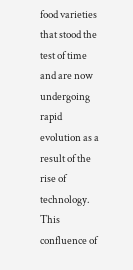food varieties that stood the test of time and are now undergoing rapid evolution as a result of the rise of technology. This confluence of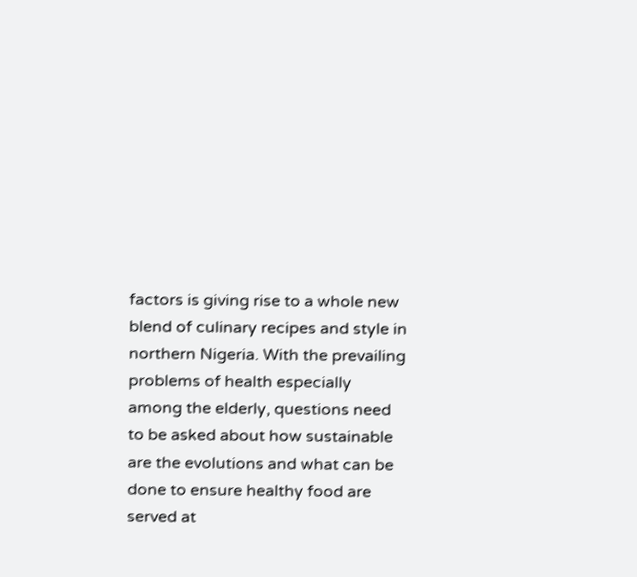factors is giving rise to a whole new blend of culinary recipes and style in northern Nigeria. With the prevailing problems of health especially among the elderly, questions need to be asked about how sustainable are the evolutions and what can be done to ensure healthy food are served at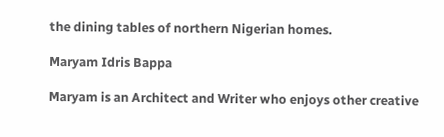the dining tables of northern Nigerian homes.

Maryam Idris Bappa

Maryam is an Architect and Writer who enjoys other creative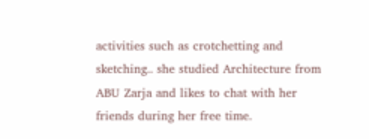activities such as crotchetting and sketching.. she studied Architecture from ABU Zarja and likes to chat with her friends during her free time.